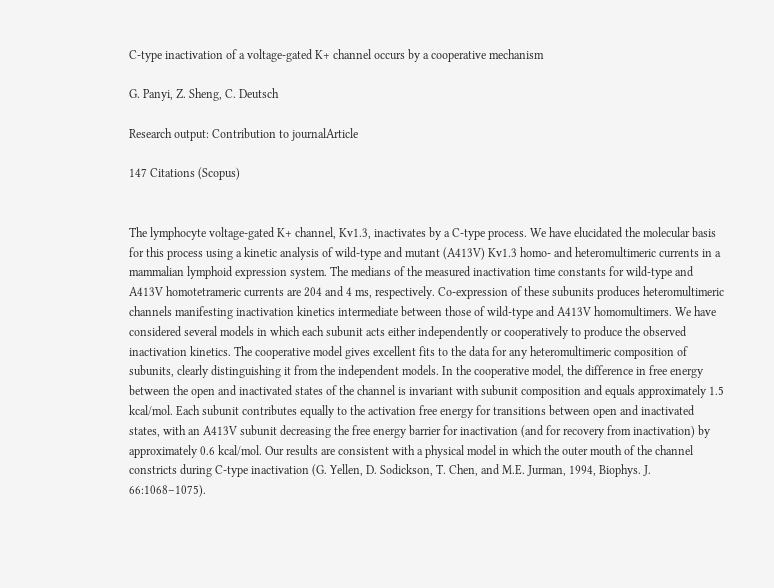C-type inactivation of a voltage-gated K+ channel occurs by a cooperative mechanism

G. Panyi, Z. Sheng, C. Deutsch

Research output: Contribution to journalArticle

147 Citations (Scopus)


The lymphocyte voltage-gated K+ channel, Kv1.3, inactivates by a C-type process. We have elucidated the molecular basis for this process using a kinetic analysis of wild-type and mutant (A413V) Kv1.3 homo- and heteromultimeric currents in a mammalian lymphoid expression system. The medians of the measured inactivation time constants for wild-type and A413V homotetrameric currents are 204 and 4 ms, respectively. Co-expression of these subunits produces heteromultimeric channels manifesting inactivation kinetics intermediate between those of wild-type and A413V homomultimers. We have considered several models in which each subunit acts either independently or cooperatively to produce the observed inactivation kinetics. The cooperative model gives excellent fits to the data for any heteromultimeric composition of subunits, clearly distinguishing it from the independent models. In the cooperative model, the difference in free energy between the open and inactivated states of the channel is invariant with subunit composition and equals approximately 1.5 kcal/mol. Each subunit contributes equally to the activation free energy for transitions between open and inactivated states, with an A413V subunit decreasing the free energy barrier for inactivation (and for recovery from inactivation) by approximately 0.6 kcal/mol. Our results are consistent with a physical model in which the outer mouth of the channel constricts during C-type inactivation (G. Yellen, D. Sodickson, T. Chen, and M.E. Jurman, 1994, Biophys. J. 66:1068–1075).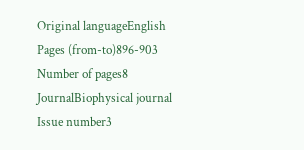Original languageEnglish
Pages (from-to)896-903
Number of pages8
JournalBiophysical journal
Issue number3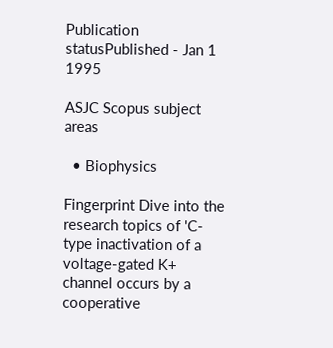Publication statusPublished - Jan 1 1995

ASJC Scopus subject areas

  • Biophysics

Fingerprint Dive into the research topics of 'C-type inactivation of a voltage-gated K+ channel occurs by a cooperative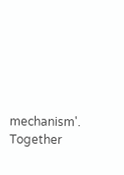mechanism'. Together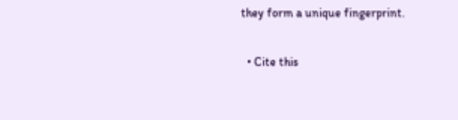they form a unique fingerprint.

  • Cite this